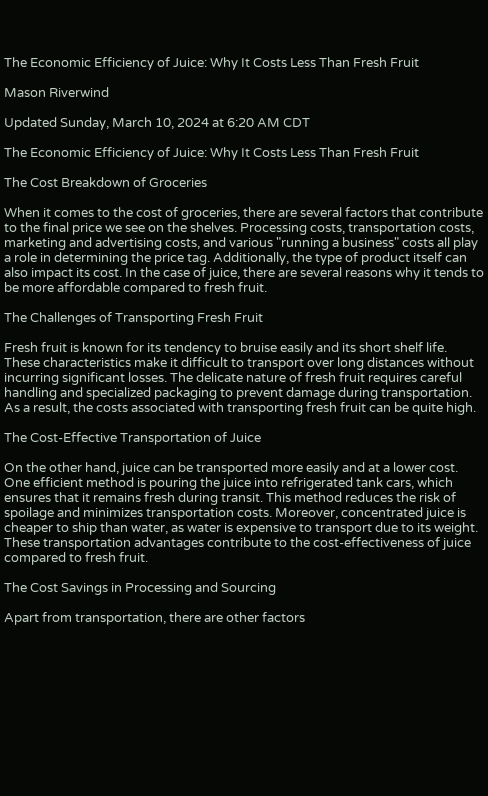The Economic Efficiency of Juice: Why It Costs Less Than Fresh Fruit

Mason Riverwind

Updated Sunday, March 10, 2024 at 6:20 AM CDT

The Economic Efficiency of Juice: Why It Costs Less Than Fresh Fruit

The Cost Breakdown of Groceries

When it comes to the cost of groceries, there are several factors that contribute to the final price we see on the shelves. Processing costs, transportation costs, marketing and advertising costs, and various "running a business" costs all play a role in determining the price tag. Additionally, the type of product itself can also impact its cost. In the case of juice, there are several reasons why it tends to be more affordable compared to fresh fruit.

The Challenges of Transporting Fresh Fruit

Fresh fruit is known for its tendency to bruise easily and its short shelf life. These characteristics make it difficult to transport over long distances without incurring significant losses. The delicate nature of fresh fruit requires careful handling and specialized packaging to prevent damage during transportation. As a result, the costs associated with transporting fresh fruit can be quite high.

The Cost-Effective Transportation of Juice

On the other hand, juice can be transported more easily and at a lower cost. One efficient method is pouring the juice into refrigerated tank cars, which ensures that it remains fresh during transit. This method reduces the risk of spoilage and minimizes transportation costs. Moreover, concentrated juice is cheaper to ship than water, as water is expensive to transport due to its weight. These transportation advantages contribute to the cost-effectiveness of juice compared to fresh fruit.

The Cost Savings in Processing and Sourcing

Apart from transportation, there are other factors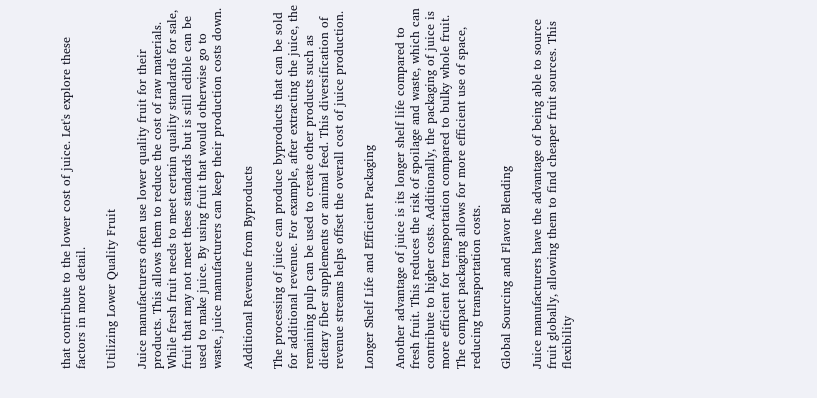that contribute to the lower cost of juice. Let's explore these factors in more detail.

Utilizing Lower Quality Fruit

Juice manufacturers often use lower quality fruit for their products. This allows them to reduce the cost of raw materials. While fresh fruit needs to meet certain quality standards for sale, fruit that may not meet these standards but is still edible can be used to make juice. By using fruit that would otherwise go to waste, juice manufacturers can keep their production costs down.

Additional Revenue from Byproducts

The processing of juice can produce byproducts that can be sold for additional revenue. For example, after extracting the juice, the remaining pulp can be used to create other products such as dietary fiber supplements or animal feed. This diversification of revenue streams helps offset the overall cost of juice production.

Longer Shelf Life and Efficient Packaging

Another advantage of juice is its longer shelf life compared to fresh fruit. This reduces the risk of spoilage and waste, which can contribute to higher costs. Additionally, the packaging of juice is more efficient for transportation compared to bulky whole fruit. The compact packaging allows for more efficient use of space, reducing transportation costs.

Global Sourcing and Flavor Blending

Juice manufacturers have the advantage of being able to source fruit globally, allowing them to find cheaper fruit sources. This flexibility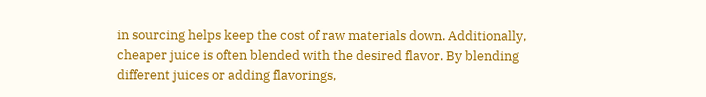in sourcing helps keep the cost of raw materials down. Additionally, cheaper juice is often blended with the desired flavor. By blending different juices or adding flavorings,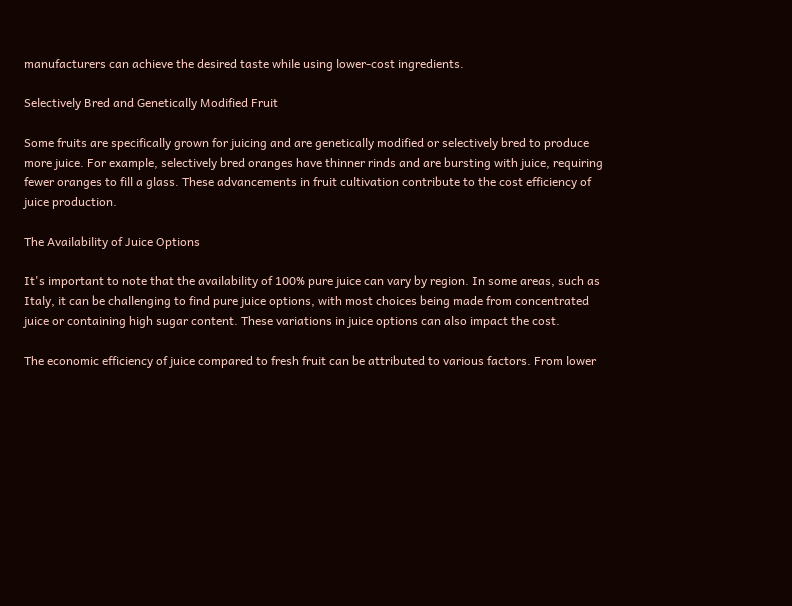manufacturers can achieve the desired taste while using lower-cost ingredients.

Selectively Bred and Genetically Modified Fruit

Some fruits are specifically grown for juicing and are genetically modified or selectively bred to produce more juice. For example, selectively bred oranges have thinner rinds and are bursting with juice, requiring fewer oranges to fill a glass. These advancements in fruit cultivation contribute to the cost efficiency of juice production.

The Availability of Juice Options

It's important to note that the availability of 100% pure juice can vary by region. In some areas, such as Italy, it can be challenging to find pure juice options, with most choices being made from concentrated juice or containing high sugar content. These variations in juice options can also impact the cost.

The economic efficiency of juice compared to fresh fruit can be attributed to various factors. From lower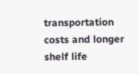transportation costs and longer shelf life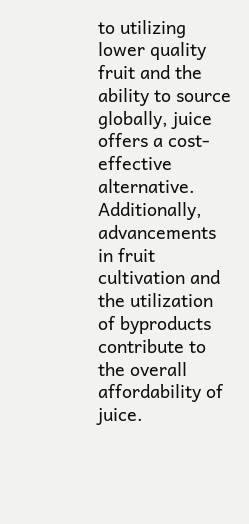to utilizing lower quality fruit and the ability to source globally, juice offers a cost-effective alternative. Additionally, advancements in fruit cultivation and the utilization of byproducts contribute to the overall affordability of juice.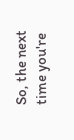So, the next time you're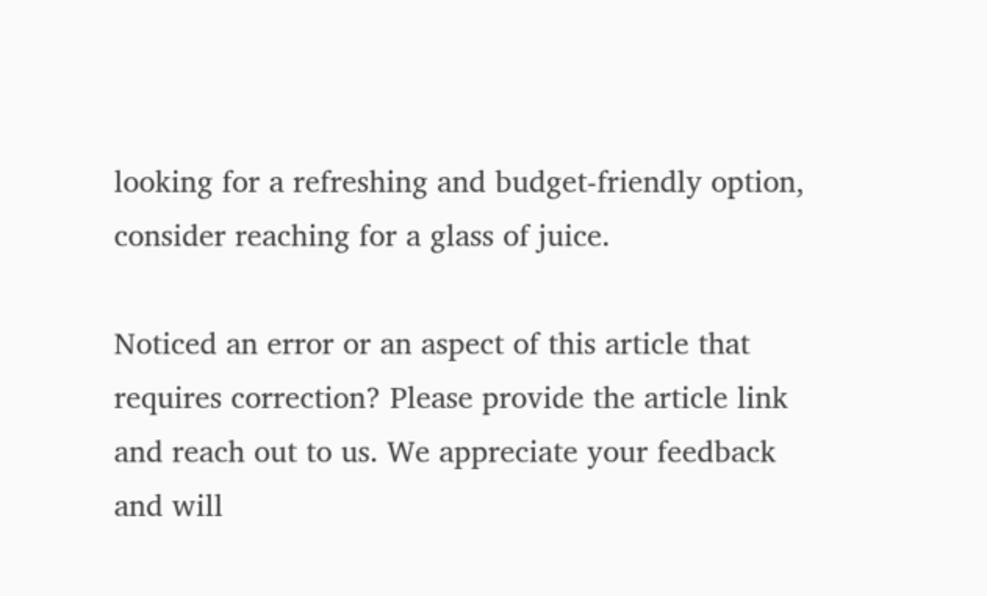looking for a refreshing and budget-friendly option, consider reaching for a glass of juice.

Noticed an error or an aspect of this article that requires correction? Please provide the article link and reach out to us. We appreciate your feedback and will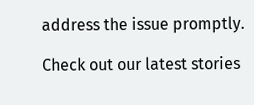address the issue promptly.

Check out our latest stories